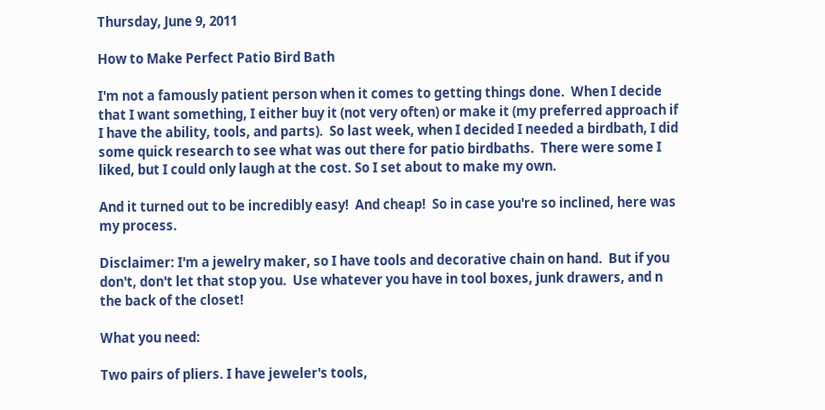Thursday, June 9, 2011

How to Make Perfect Patio Bird Bath

I'm not a famously patient person when it comes to getting things done.  When I decide that I want something, I either buy it (not very often) or make it (my preferred approach if I have the ability, tools, and parts).  So last week, when I decided I needed a birdbath, I did some quick research to see what was out there for patio birdbaths.  There were some I liked, but I could only laugh at the cost. So I set about to make my own.

And it turned out to be incredibly easy!  And cheap!  So in case you're so inclined, here was my process.

Disclaimer: I'm a jewelry maker, so I have tools and decorative chain on hand.  But if you don't, don't let that stop you.  Use whatever you have in tool boxes, junk drawers, and n the back of the closet!

What you need:

Two pairs of pliers. I have jeweler's tools,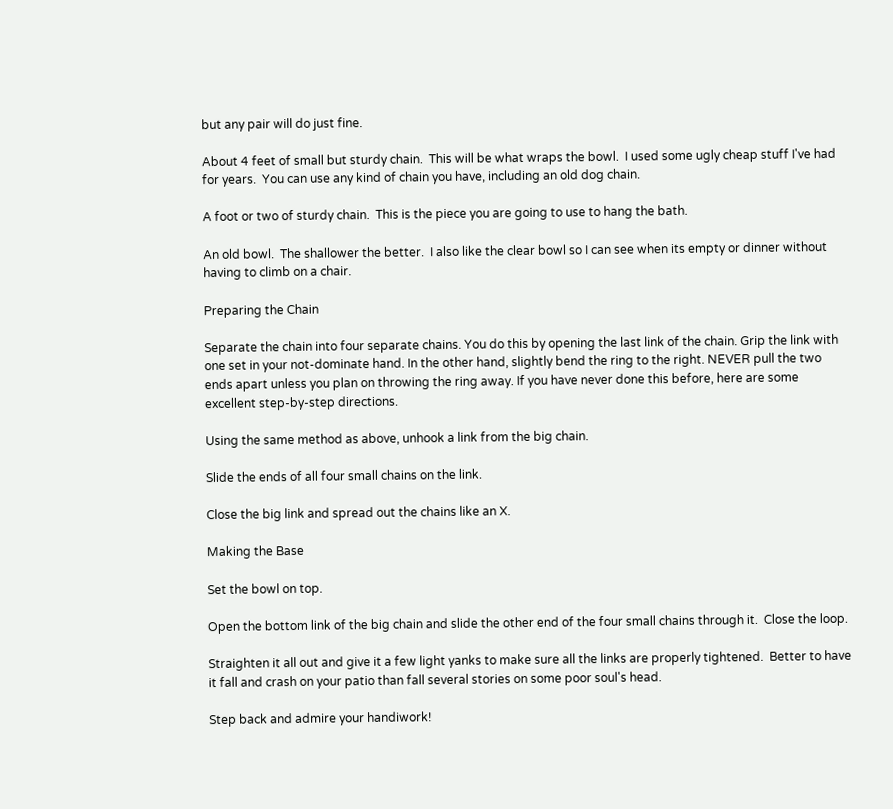but any pair will do just fine.

About 4 feet of small but sturdy chain.  This will be what wraps the bowl.  I used some ugly cheap stuff I've had for years.  You can use any kind of chain you have, including an old dog chain.

A foot or two of sturdy chain.  This is the piece you are going to use to hang the bath.

An old bowl.  The shallower the better.  I also like the clear bowl so I can see when its empty or dinner without having to climb on a chair.

Preparing the Chain

Separate the chain into four separate chains. You do this by opening the last link of the chain. Grip the link with one set in your not-dominate hand. In the other hand, slightly bend the ring to the right. NEVER pull the two ends apart unless you plan on throwing the ring away. If you have never done this before, here are some excellent step-by-step directions.

Using the same method as above, unhook a link from the big chain.

Slide the ends of all four small chains on the link.

Close the big link and spread out the chains like an X.

Making the Base

Set the bowl on top.

Open the bottom link of the big chain and slide the other end of the four small chains through it.  Close the loop.

Straighten it all out and give it a few light yanks to make sure all the links are properly tightened.  Better to have it fall and crash on your patio than fall several stories on some poor soul's head.

Step back and admire your handiwork!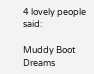4 lovely people said:

Muddy Boot Dreams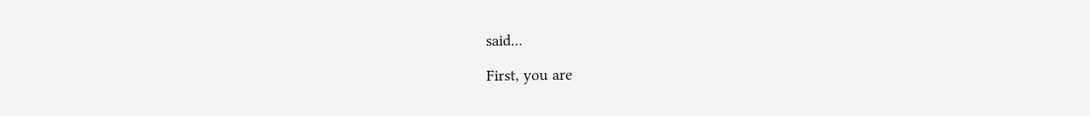said...

First, you are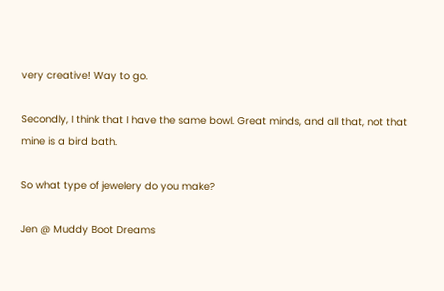very creative! Way to go.

Secondly, I think that I have the same bowl. Great minds, and all that, not that mine is a bird bath.

So what type of jewelery do you make?

Jen @ Muddy Boot Dreams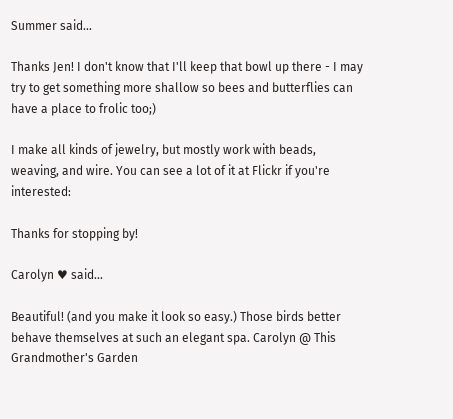Summer said...

Thanks Jen! I don't know that I'll keep that bowl up there - I may try to get something more shallow so bees and butterflies can have a place to frolic too;)

I make all kinds of jewelry, but mostly work with beads, weaving, and wire. You can see a lot of it at Flickr if you're interested:

Thanks for stopping by!

Carolyn ♥ said...

Beautiful! (and you make it look so easy.) Those birds better behave themselves at such an elegant spa. Carolyn @ This Grandmother's Garden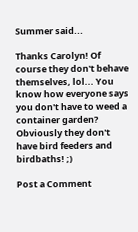Summer said...

Thanks Carolyn! Of course they don't behave themselves, lol... You know how everyone says you don't have to weed a container garden? Obviously they don't have bird feeders and birdbaths! ;)

Post a Comment